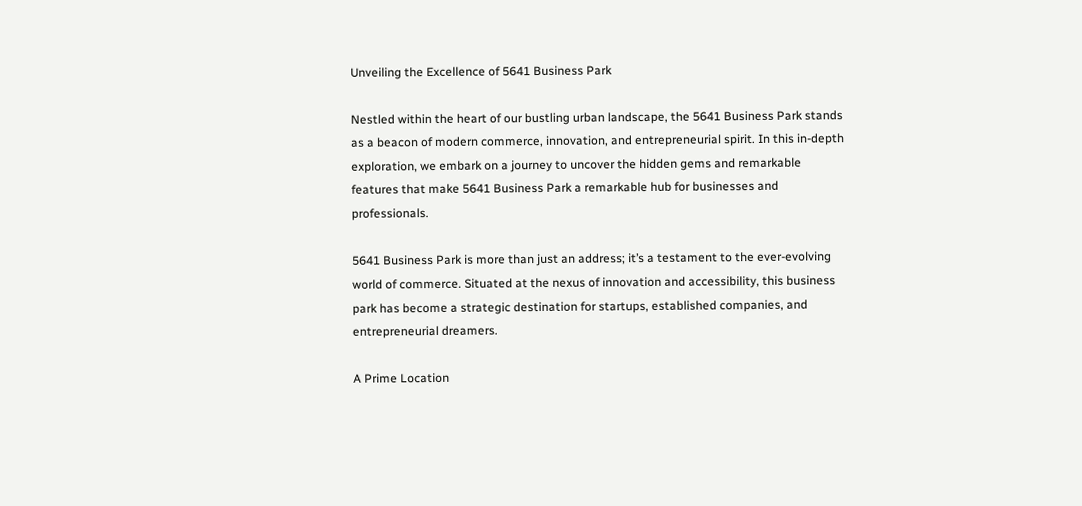Unveiling the Excellence of 5641 Business Park

Nestled within the heart of our bustling urban landscape, the 5641 Business Park stands as a beacon of modern commerce, innovation, and entrepreneurial spirit. In this in-depth exploration, we embark on a journey to uncover the hidden gems and remarkable features that make 5641 Business Park a remarkable hub for businesses and professionals.

5641 Business Park is more than just an address; it’s a testament to the ever-evolving world of commerce. Situated at the nexus of innovation and accessibility, this business park has become a strategic destination for startups, established companies, and entrepreneurial dreamers.

A Prime Location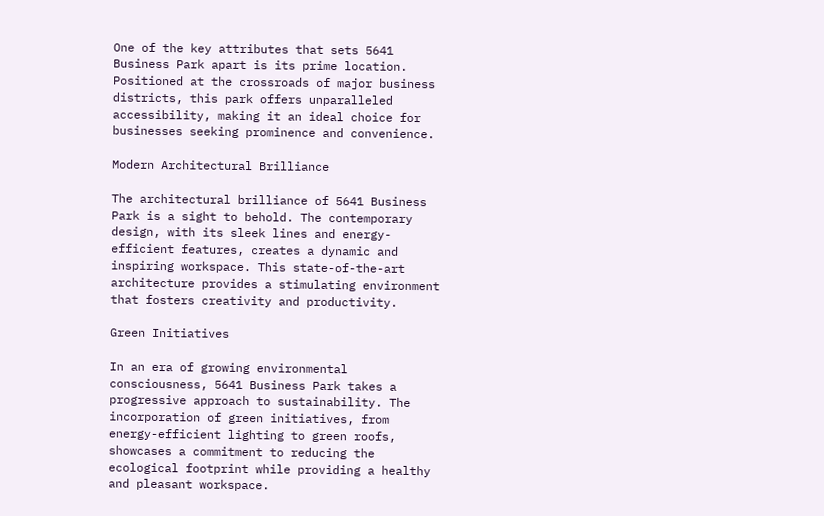One of the key attributes that sets 5641 Business Park apart is its prime location. Positioned at the crossroads of major business districts, this park offers unparalleled accessibility, making it an ideal choice for businesses seeking prominence and convenience.

Modern Architectural Brilliance

The architectural brilliance of 5641 Business Park is a sight to behold. The contemporary design, with its sleek lines and energy-efficient features, creates a dynamic and inspiring workspace. This state-of-the-art architecture provides a stimulating environment that fosters creativity and productivity.

Green Initiatives

In an era of growing environmental consciousness, 5641 Business Park takes a progressive approach to sustainability. The incorporation of green initiatives, from energy-efficient lighting to green roofs, showcases a commitment to reducing the ecological footprint while providing a healthy and pleasant workspace.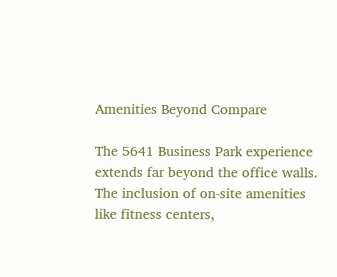Amenities Beyond Compare

The 5641 Business Park experience extends far beyond the office walls. The inclusion of on-site amenities like fitness centers,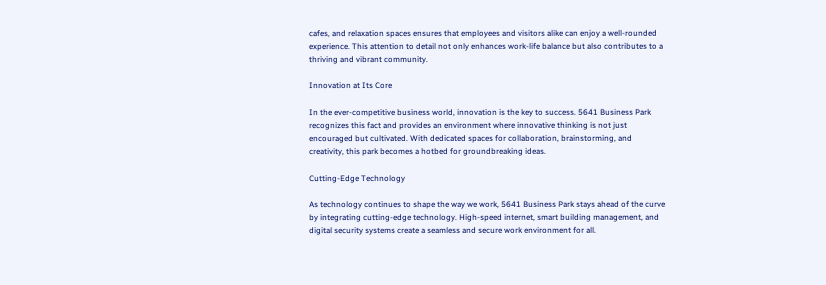cafes, and relaxation spaces ensures that employees and visitors alike can enjoy a well-rounded experience. This attention to detail not only enhances work-life balance but also contributes to a thriving and vibrant community.

Innovation at Its Core

In the ever-competitive business world, innovation is the key to success. 5641 Business Park recognizes this fact and provides an environment where innovative thinking is not just encouraged but cultivated. With dedicated spaces for collaboration, brainstorming, and creativity, this park becomes a hotbed for groundbreaking ideas.

Cutting-Edge Technology

As technology continues to shape the way we work, 5641 Business Park stays ahead of the curve by integrating cutting-edge technology. High-speed internet, smart building management, and digital security systems create a seamless and secure work environment for all.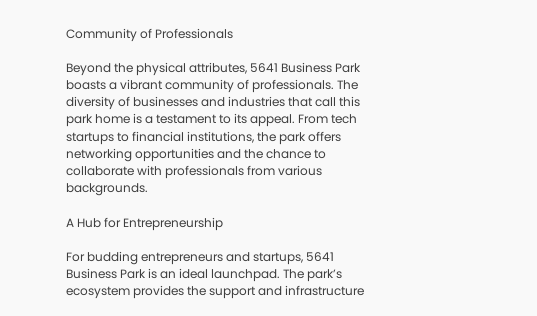Community of Professionals

Beyond the physical attributes, 5641 Business Park boasts a vibrant community of professionals. The diversity of businesses and industries that call this park home is a testament to its appeal. From tech startups to financial institutions, the park offers networking opportunities and the chance to collaborate with professionals from various backgrounds.

A Hub for Entrepreneurship

For budding entrepreneurs and startups, 5641 Business Park is an ideal launchpad. The park’s ecosystem provides the support and infrastructure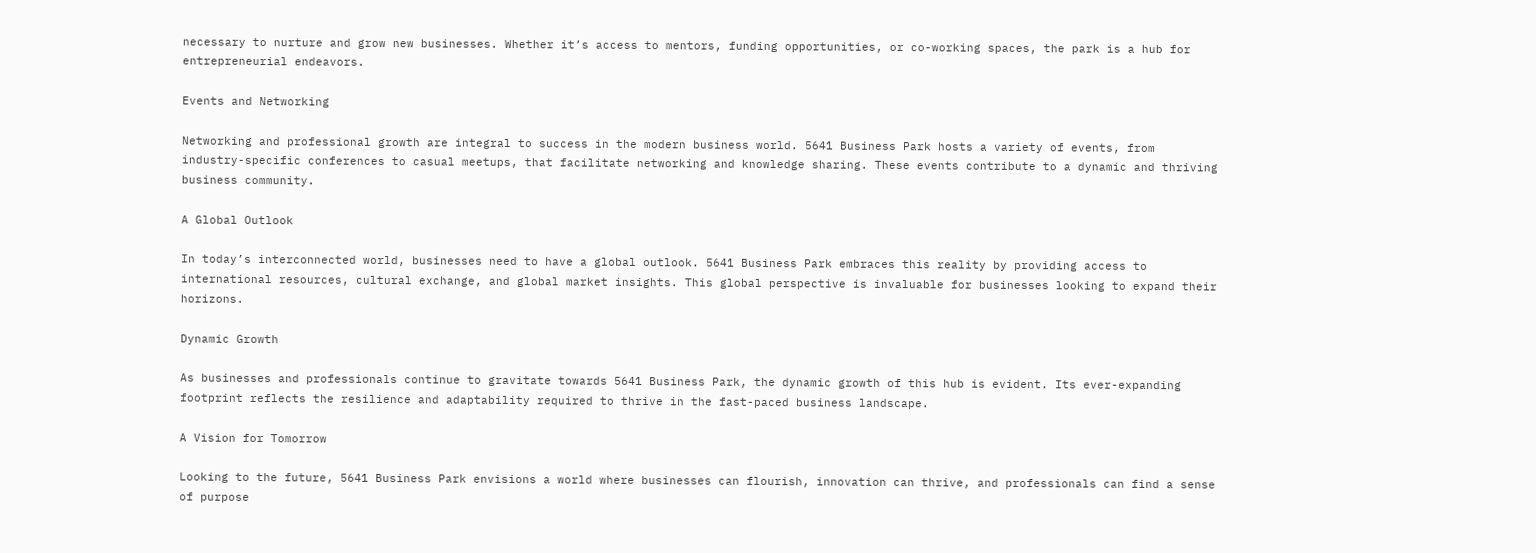necessary to nurture and grow new businesses. Whether it’s access to mentors, funding opportunities, or co-working spaces, the park is a hub for entrepreneurial endeavors.

Events and Networking

Networking and professional growth are integral to success in the modern business world. 5641 Business Park hosts a variety of events, from industry-specific conferences to casual meetups, that facilitate networking and knowledge sharing. These events contribute to a dynamic and thriving business community.

A Global Outlook

In today’s interconnected world, businesses need to have a global outlook. 5641 Business Park embraces this reality by providing access to international resources, cultural exchange, and global market insights. This global perspective is invaluable for businesses looking to expand their horizons.

Dynamic Growth

As businesses and professionals continue to gravitate towards 5641 Business Park, the dynamic growth of this hub is evident. Its ever-expanding footprint reflects the resilience and adaptability required to thrive in the fast-paced business landscape.

A Vision for Tomorrow

Looking to the future, 5641 Business Park envisions a world where businesses can flourish, innovation can thrive, and professionals can find a sense of purpose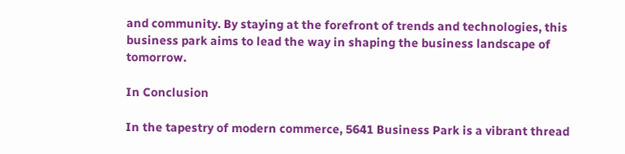and community. By staying at the forefront of trends and technologies, this business park aims to lead the way in shaping the business landscape of tomorrow.

In Conclusion

In the tapestry of modern commerce, 5641 Business Park is a vibrant thread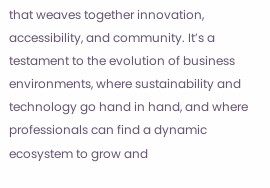that weaves together innovation, accessibility, and community. It’s a testament to the evolution of business environments, where sustainability and technology go hand in hand, and where professionals can find a dynamic ecosystem to grow and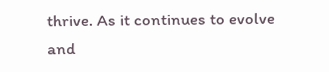thrive. As it continues to evolve and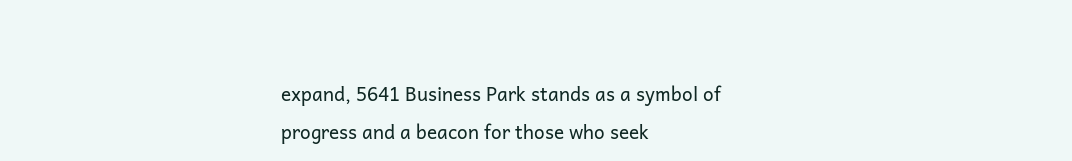expand, 5641 Business Park stands as a symbol of progress and a beacon for those who seek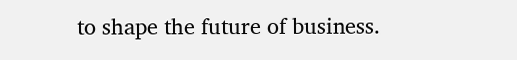to shape the future of business.